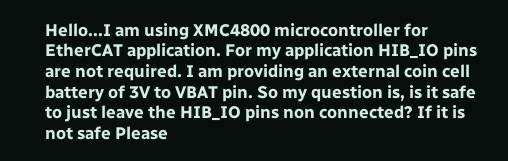Hello...I am using XMC4800 microcontroller for EtherCAT application. For my application HIB_IO pins are not required. I am providing an external coin cell battery of 3V to VBAT pin. So my question is, is it safe to just leave the HIB_IO pins non connected? If it is not safe Please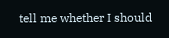tell me whether I should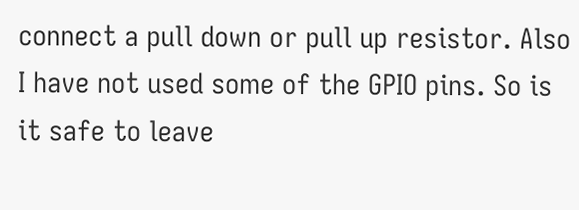connect a pull down or pull up resistor. Also I have not used some of the GPIO pins. So is it safe to leave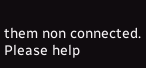them non connected. Please help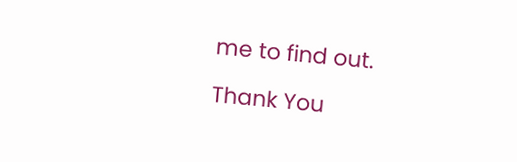me to find out.

Thank You